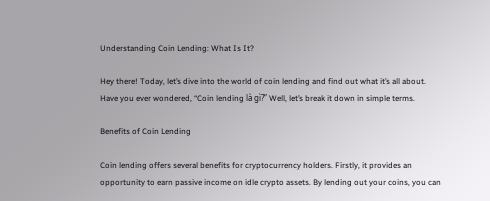Understanding Coin Lending: What Is It?

Hey there! Today, let’s dive into the world of coin lending and find out what it’s all about. Have you ever wondered, “Coin lending là gì?” Well, let’s break it down in simple terms.

Benefits of Coin Lending

Coin lending offers several benefits for cryptocurrency holders. Firstly, it provides an opportunity to earn passive income on idle crypto assets. By lending out your coins, you can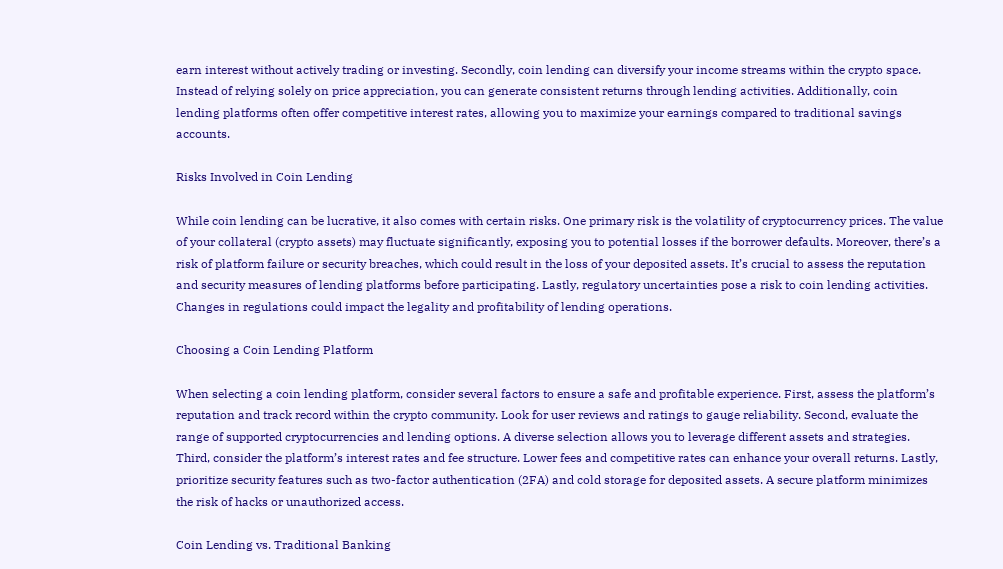earn interest without actively trading or investing. Secondly, coin lending can diversify your income streams within the crypto space. Instead of relying solely on price appreciation, you can generate consistent returns through lending activities. Additionally, coin lending platforms often offer competitive interest rates, allowing you to maximize your earnings compared to traditional savings accounts.

Risks Involved in Coin Lending

While coin lending can be lucrative, it also comes with certain risks. One primary risk is the volatility of cryptocurrency prices. The value of your collateral (crypto assets) may fluctuate significantly, exposing you to potential losses if the borrower defaults. Moreover, there’s a risk of platform failure or security breaches, which could result in the loss of your deposited assets. It’s crucial to assess the reputation and security measures of lending platforms before participating. Lastly, regulatory uncertainties pose a risk to coin lending activities. Changes in regulations could impact the legality and profitability of lending operations.

Choosing a Coin Lending Platform

When selecting a coin lending platform, consider several factors to ensure a safe and profitable experience. First, assess the platform’s reputation and track record within the crypto community. Look for user reviews and ratings to gauge reliability. Second, evaluate the range of supported cryptocurrencies and lending options. A diverse selection allows you to leverage different assets and strategies. Third, consider the platform’s interest rates and fee structure. Lower fees and competitive rates can enhance your overall returns. Lastly, prioritize security features such as two-factor authentication (2FA) and cold storage for deposited assets. A secure platform minimizes the risk of hacks or unauthorized access.

Coin Lending vs. Traditional Banking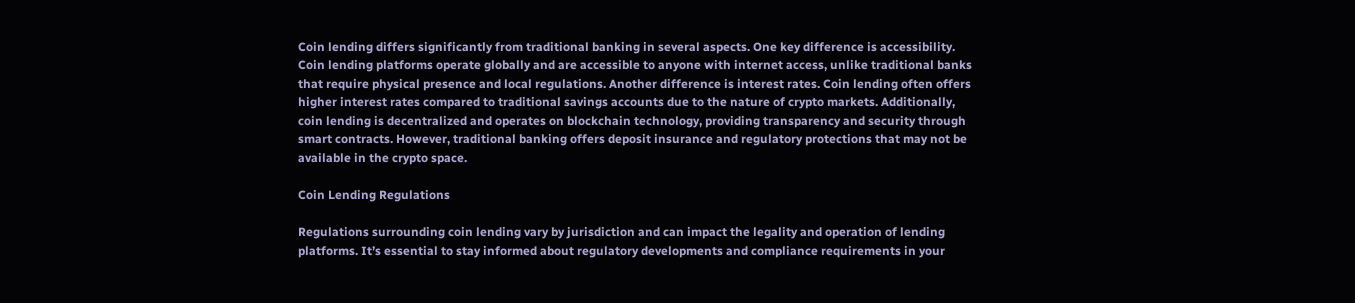Coin lending differs significantly from traditional banking in several aspects. One key difference is accessibility. Coin lending platforms operate globally and are accessible to anyone with internet access, unlike traditional banks that require physical presence and local regulations. Another difference is interest rates. Coin lending often offers higher interest rates compared to traditional savings accounts due to the nature of crypto markets. Additionally, coin lending is decentralized and operates on blockchain technology, providing transparency and security through smart contracts. However, traditional banking offers deposit insurance and regulatory protections that may not be available in the crypto space.

Coin Lending Regulations

Regulations surrounding coin lending vary by jurisdiction and can impact the legality and operation of lending platforms. It’s essential to stay informed about regulatory developments and compliance requirements in your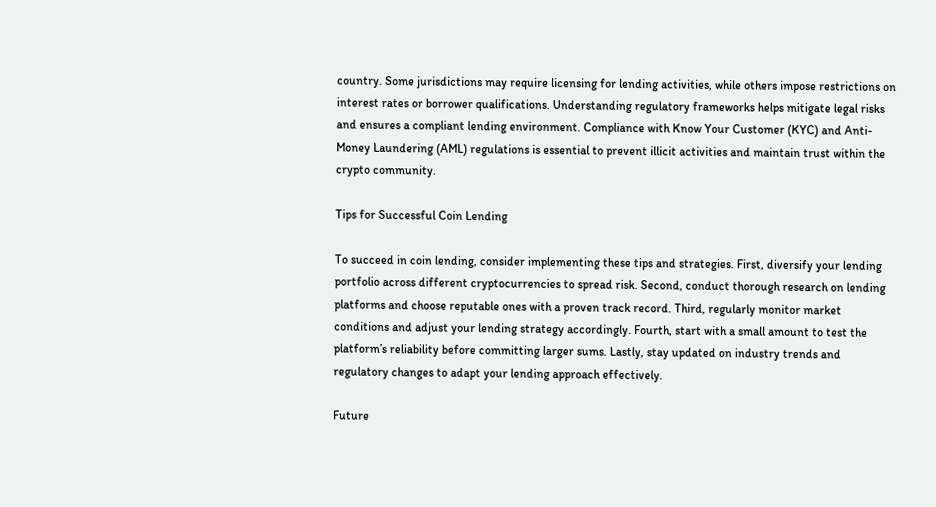country. Some jurisdictions may require licensing for lending activities, while others impose restrictions on interest rates or borrower qualifications. Understanding regulatory frameworks helps mitigate legal risks and ensures a compliant lending environment. Compliance with Know Your Customer (KYC) and Anti-Money Laundering (AML) regulations is essential to prevent illicit activities and maintain trust within the crypto community.

Tips for Successful Coin Lending

To succeed in coin lending, consider implementing these tips and strategies. First, diversify your lending portfolio across different cryptocurrencies to spread risk. Second, conduct thorough research on lending platforms and choose reputable ones with a proven track record. Third, regularly monitor market conditions and adjust your lending strategy accordingly. Fourth, start with a small amount to test the platform’s reliability before committing larger sums. Lastly, stay updated on industry trends and regulatory changes to adapt your lending approach effectively.

Future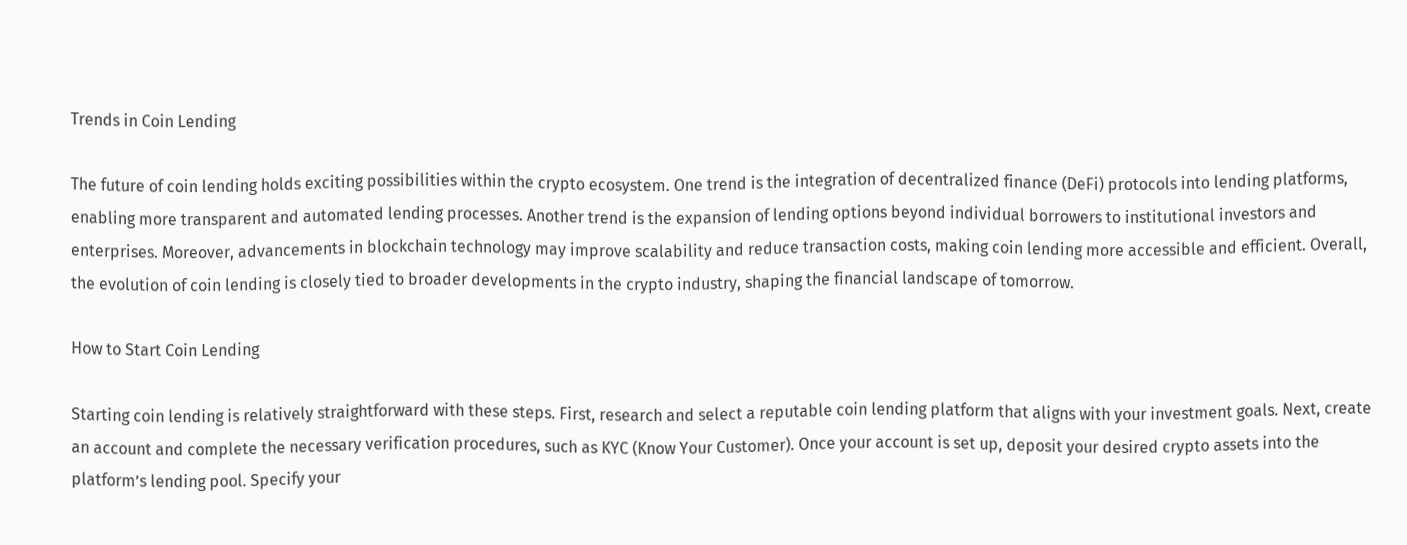Trends in Coin Lending

The future of coin lending holds exciting possibilities within the crypto ecosystem. One trend is the integration of decentralized finance (DeFi) protocols into lending platforms, enabling more transparent and automated lending processes. Another trend is the expansion of lending options beyond individual borrowers to institutional investors and enterprises. Moreover, advancements in blockchain technology may improve scalability and reduce transaction costs, making coin lending more accessible and efficient. Overall, the evolution of coin lending is closely tied to broader developments in the crypto industry, shaping the financial landscape of tomorrow.

How to Start Coin Lending

Starting coin lending is relatively straightforward with these steps. First, research and select a reputable coin lending platform that aligns with your investment goals. Next, create an account and complete the necessary verification procedures, such as KYC (Know Your Customer). Once your account is set up, deposit your desired crypto assets into the platform’s lending pool. Specify your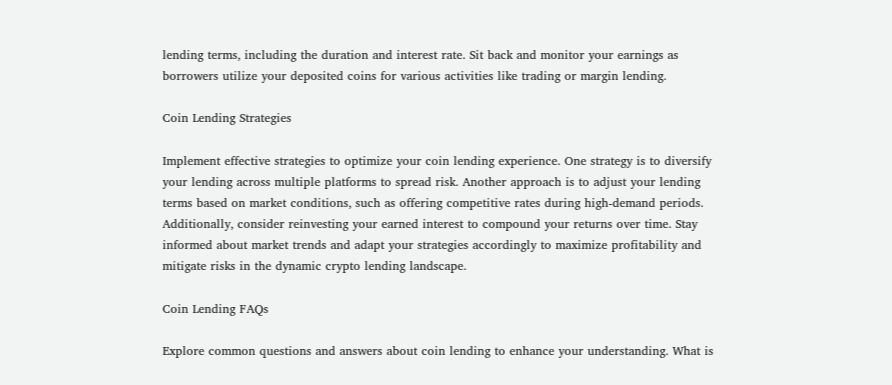lending terms, including the duration and interest rate. Sit back and monitor your earnings as borrowers utilize your deposited coins for various activities like trading or margin lending.

Coin Lending Strategies

Implement effective strategies to optimize your coin lending experience. One strategy is to diversify your lending across multiple platforms to spread risk. Another approach is to adjust your lending terms based on market conditions, such as offering competitive rates during high-demand periods. Additionally, consider reinvesting your earned interest to compound your returns over time. Stay informed about market trends and adapt your strategies accordingly to maximize profitability and mitigate risks in the dynamic crypto lending landscape.

Coin Lending FAQs

Explore common questions and answers about coin lending to enhance your understanding. What is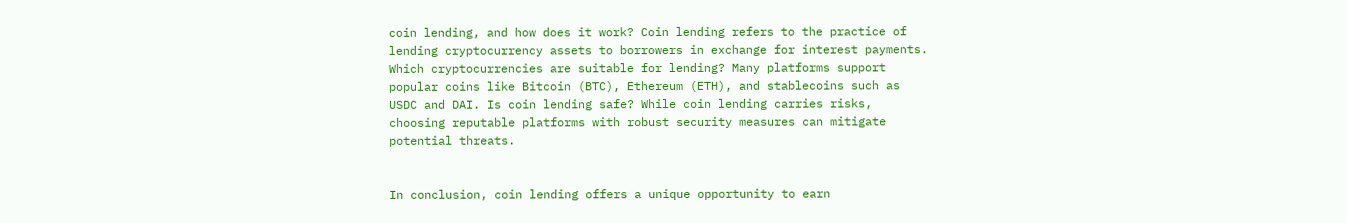coin lending, and how does it work? Coin lending refers to the practice of lending cryptocurrency assets to borrowers in exchange for interest payments. Which cryptocurrencies are suitable for lending? Many platforms support popular coins like Bitcoin (BTC), Ethereum (ETH), and stablecoins such as USDC and DAI. Is coin lending safe? While coin lending carries risks, choosing reputable platforms with robust security measures can mitigate potential threats.


In conclusion, coin lending offers a unique opportunity to earn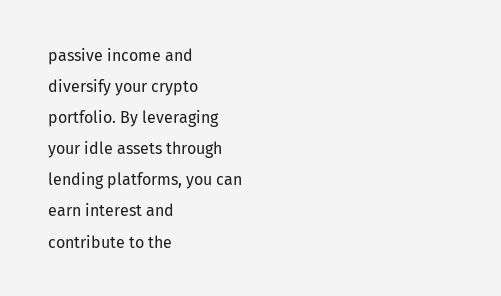passive income and diversify your crypto portfolio. By leveraging your idle assets through lending platforms, you can earn interest and contribute to the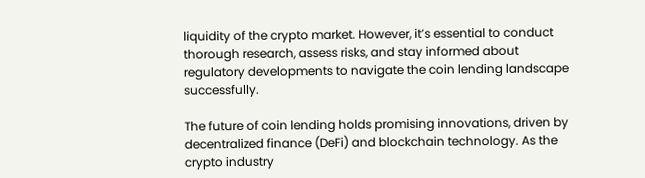liquidity of the crypto market. However, it’s essential to conduct thorough research, assess risks, and stay informed about regulatory developments to navigate the coin lending landscape successfully.

The future of coin lending holds promising innovations, driven by decentralized finance (DeFi) and blockchain technology. As the crypto industry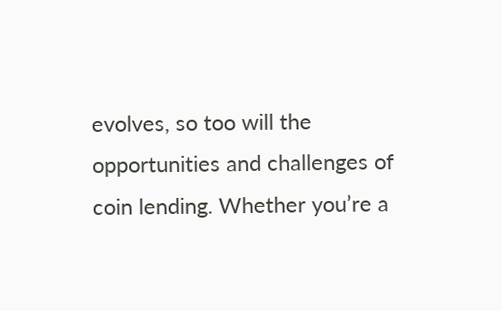evolves, so too will the opportunities and challenges of coin lending. Whether you’re a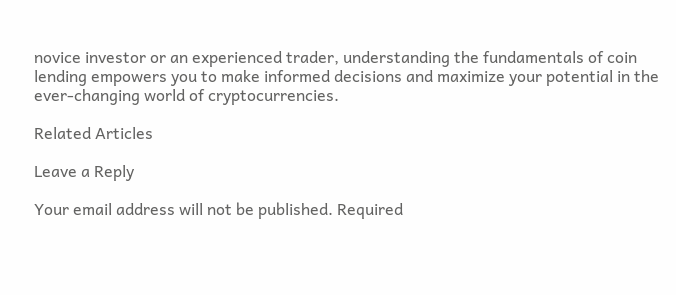novice investor or an experienced trader, understanding the fundamentals of coin lending empowers you to make informed decisions and maximize your potential in the ever-changing world of cryptocurrencies.

Related Articles

Leave a Reply

Your email address will not be published. Required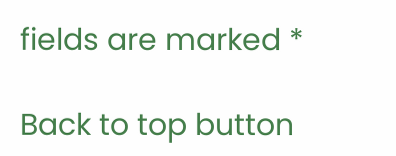fields are marked *

Back to top button